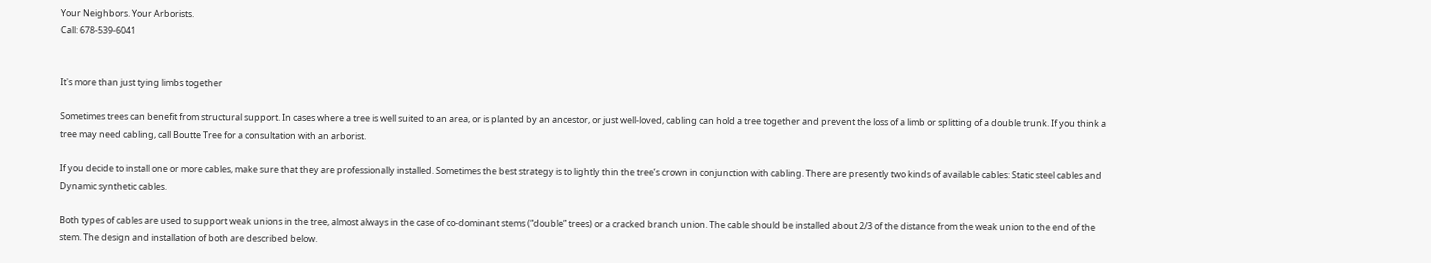Your Neighbors. Your Arborists.
Call: 678-539-6041


It's more than just tying limbs together

Sometimes trees can benefit from structural support. In cases where a tree is well suited to an area, or is planted by an ancestor, or just well-loved, cabling can hold a tree together and prevent the loss of a limb or splitting of a double trunk. If you think a tree may need cabling, call Boutte Tree for a consultation with an arborist.

If you decide to install one or more cables, make sure that they are professionally installed. Sometimes the best strategy is to lightly thin the tree’s crown in conjunction with cabling. There are presently two kinds of available cables: Static steel cables and Dynamic synthetic cables.

Both types of cables are used to support weak unions in the tree, almost always in the case of co-dominant stems (“double” trees) or a cracked branch union. The cable should be installed about 2/3 of the distance from the weak union to the end of the stem. The design and installation of both are described below.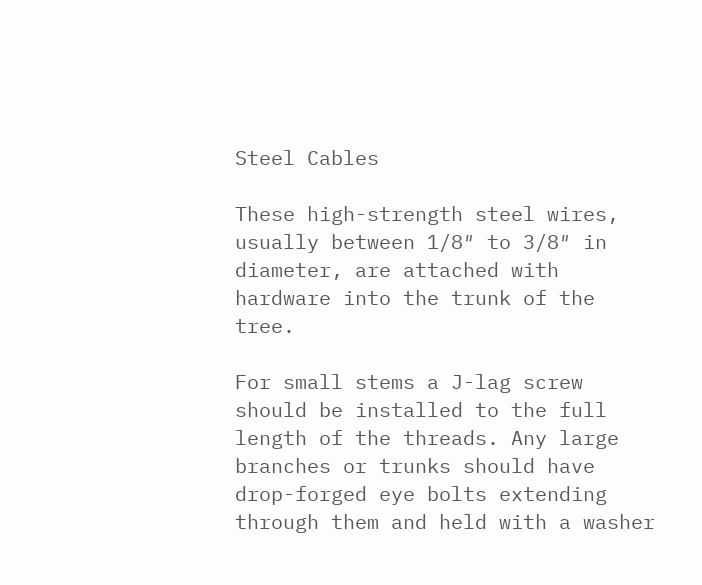Steel Cables

These high-strength steel wires, usually between 1/8″ to 3/8″ in diameter, are attached with hardware into the trunk of the tree.

For small stems a J-lag screw should be installed to the full length of the threads. Any large branches or trunks should have drop-forged eye bolts extending through them and held with a washer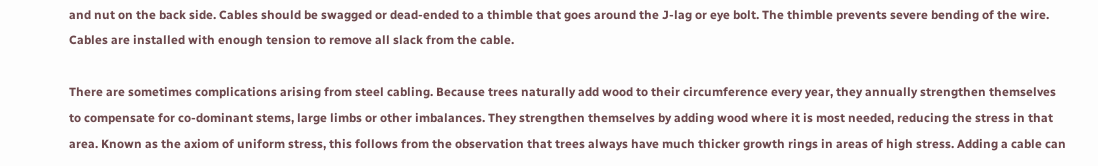and nut on the back side. Cables should be swagged or dead-ended to a thimble that goes around the J-lag or eye bolt. The thimble prevents severe bending of the wire. Cables are installed with enough tension to remove all slack from the cable.

There are sometimes complications arising from steel cabling. Because trees naturally add wood to their circumference every year, they annually strengthen themselves to compensate for co-dominant stems, large limbs or other imbalances. They strengthen themselves by adding wood where it is most needed, reducing the stress in that area. Known as the axiom of uniform stress, this follows from the observation that trees always have much thicker growth rings in areas of high stress. Adding a cable can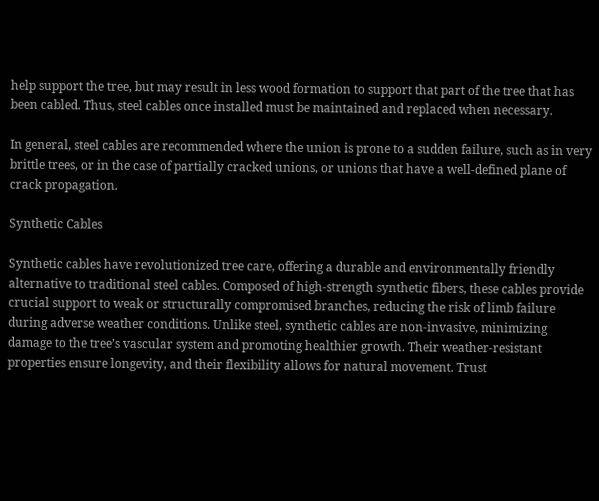help support the tree, but may result in less wood formation to support that part of the tree that has been cabled. Thus, steel cables once installed must be maintained and replaced when necessary.

In general, steel cables are recommended where the union is prone to a sudden failure, such as in very brittle trees, or in the case of partially cracked unions, or unions that have a well-defined plane of crack propagation.

Synthetic Cables

Synthetic cables have revolutionized tree care, offering a durable and environmentally friendly alternative to traditional steel cables. Composed of high-strength synthetic fibers, these cables provide crucial support to weak or structurally compromised branches, reducing the risk of limb failure during adverse weather conditions. Unlike steel, synthetic cables are non-invasive, minimizing damage to the tree’s vascular system and promoting healthier growth. Their weather-resistant properties ensure longevity, and their flexibility allows for natural movement. Trust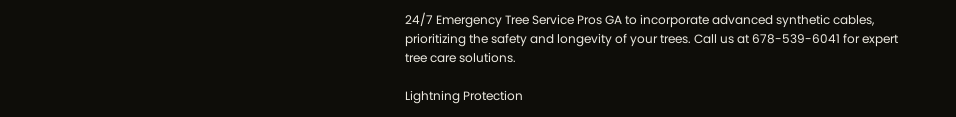24/7 Emergency Tree Service Pros GA to incorporate advanced synthetic cables, prioritizing the safety and longevity of your trees. Call us at 678-539-6041 for expert tree care solutions.

Lightning Protection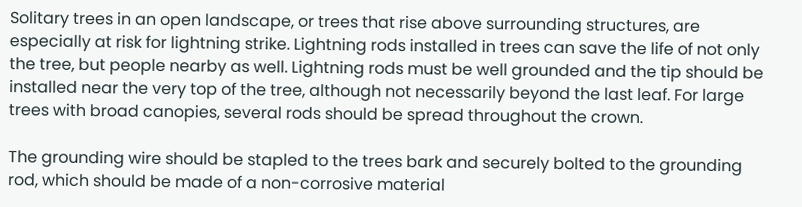Solitary trees in an open landscape, or trees that rise above surrounding structures, are especially at risk for lightning strike. Lightning rods installed in trees can save the life of not only the tree, but people nearby as well. Lightning rods must be well grounded and the tip should be installed near the very top of the tree, although not necessarily beyond the last leaf. For large trees with broad canopies, several rods should be spread throughout the crown.

The grounding wire should be stapled to the trees bark and securely bolted to the grounding rod, which should be made of a non-corrosive material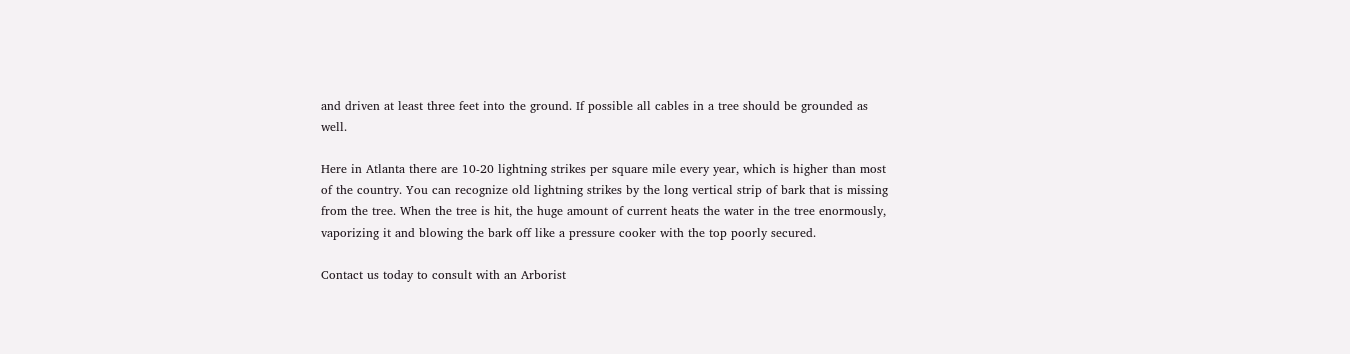and driven at least three feet into the ground. If possible all cables in a tree should be grounded as well.

Here in Atlanta there are 10-20 lightning strikes per square mile every year, which is higher than most of the country. You can recognize old lightning strikes by the long vertical strip of bark that is missing from the tree. When the tree is hit, the huge amount of current heats the water in the tree enormously, vaporizing it and blowing the bark off like a pressure cooker with the top poorly secured.

Contact us today to consult with an Arborist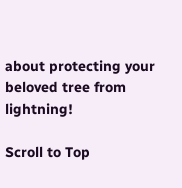about protecting your beloved tree from lightning!

Scroll to Top